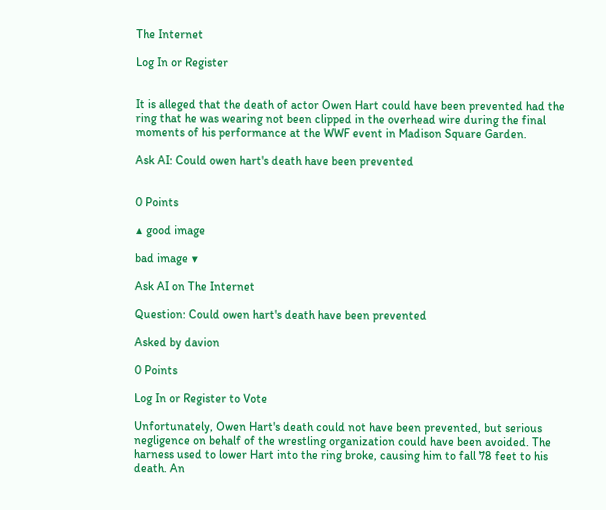The Internet

Log In or Register


It is alleged that the death of actor Owen Hart could have been prevented had the ring that he was wearing not been clipped in the overhead wire during the final moments of his performance at the WWF event in Madison Square Garden.

Ask AI: Could owen hart's death have been prevented


0 Points

▲ good image

bad image ▼

Ask AI on The Internet

Question: Could owen hart's death have been prevented

Asked by davion

0 Points

Log In or Register to Vote

Unfortunately, Owen Hart's death could not have been prevented, but serious negligence on behalf of the wrestling organization could have been avoided. The harness used to lower Hart into the ring broke, causing him to fall 78 feet to his death. An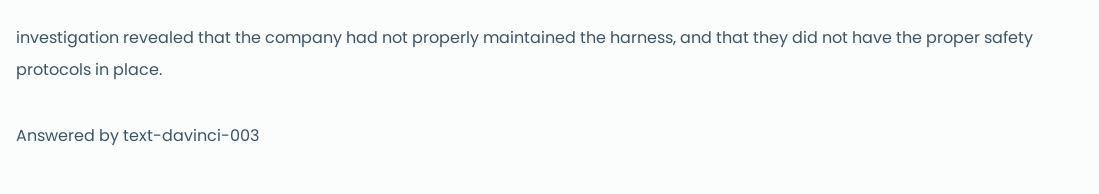investigation revealed that the company had not properly maintained the harness, and that they did not have the proper safety protocols in place.

Answered by text-davinci-003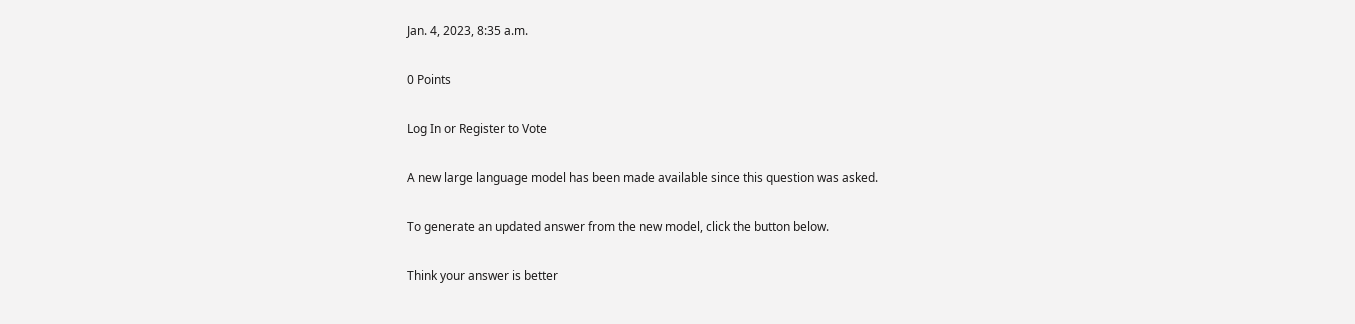Jan. 4, 2023, 8:35 a.m.

0 Points

Log In or Register to Vote

A new large language model has been made available since this question was asked.

To generate an updated answer from the new model, click the button below.

Think your answer is better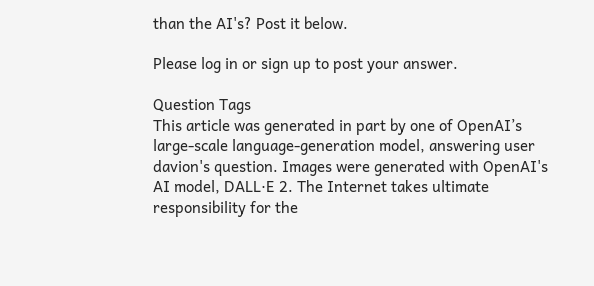than the AI's? Post it below.

Please log in or sign up to post your answer.

Question Tags
This article was generated in part by one of OpenAI’s large-scale language-generation model, answering user davion's question. Images were generated with OpenAI's AI model, DALL·E 2. The Internet takes ultimate responsibility for the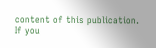content of this publication.
If you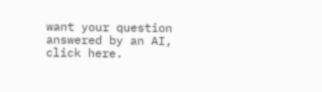want your question answered by an AI, click here.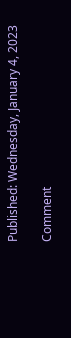Published: Wednesday, January 4, 2023

Comment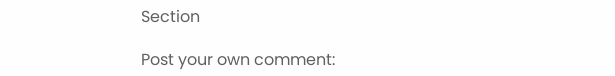Section

Post your own comment: